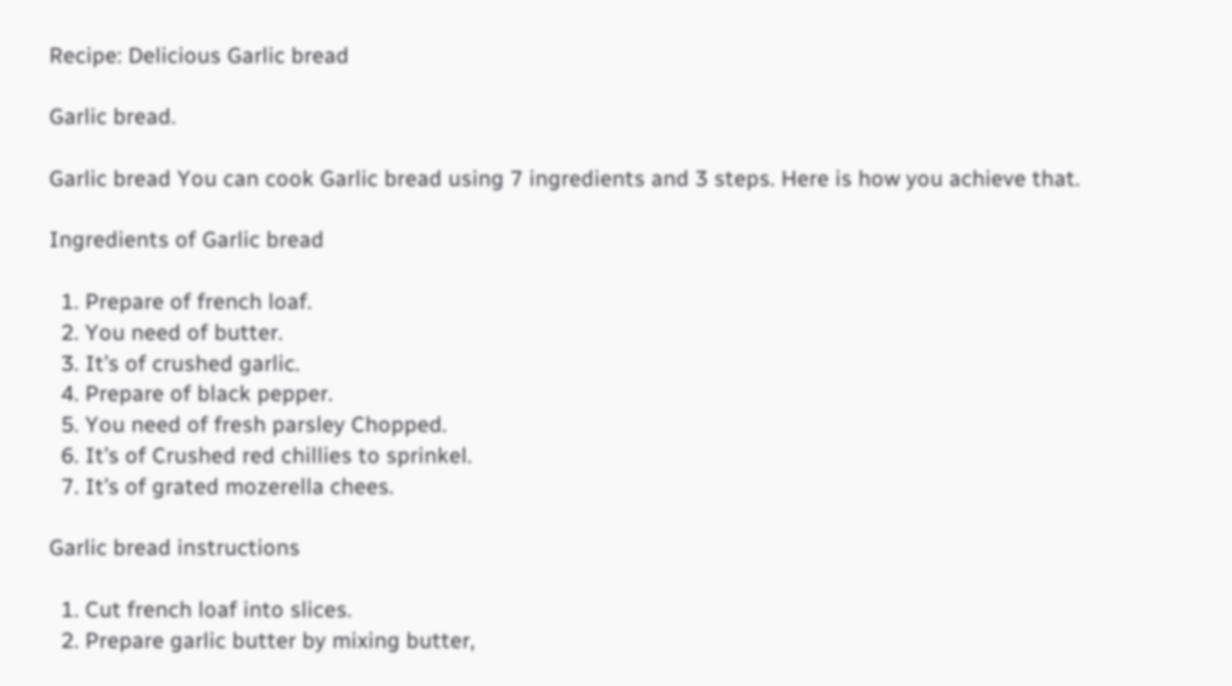Recipe: Delicious Garlic bread

Garlic bread.

Garlic bread You can cook Garlic bread using 7 ingredients and 3 steps. Here is how you achieve that.

Ingredients of Garlic bread

  1. Prepare of french loaf.
  2. You need of butter.
  3. It’s of crushed garlic.
  4. Prepare of black pepper.
  5. You need of fresh parsley Chopped.
  6. It’s of Crushed red chillies to sprinkel.
  7. It’s of grated mozerella chees.

Garlic bread instructions

  1. Cut french loaf into slices.
  2. Prepare garlic butter by mixing butter,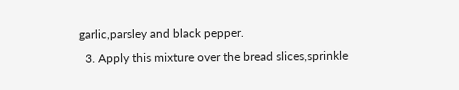garlic,parsley and black pepper.
  3. Apply this mixture over the bread slices,sprinkle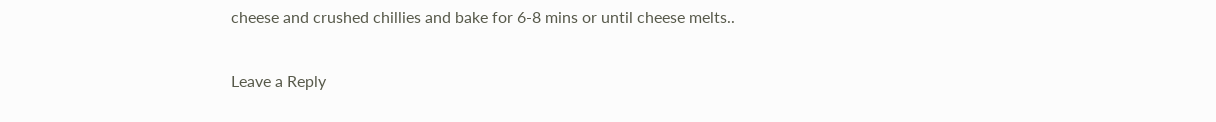cheese and crushed chillies and bake for 6-8 mins or until cheese melts..

Leave a Reply